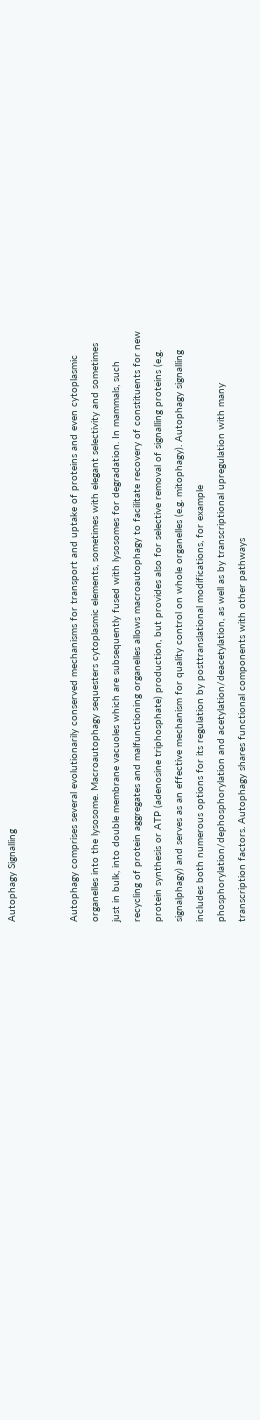Autophagy Signalling


Autophagy comprises several evolutionarily conserved mechanisms for transport and uptake of proteins and even cytoplasmic organelles into the lysosome. Macroautophagy sequesters cytoplasmic elements, sometimes with elegant selectivity and sometimes just in bulk, into double membrane vacuoles which are subsequently fused with lysosomes for degradation. In mammals, such recycling of protein aggregates and malfunctioning organelles allows macroautophagy to facilitate recovery of constituents for new protein synthesis or ATP (adenosine triphosphate) production, but provides also for selective removal of signalling proteins (e.g. signalphagy) and serves as an effective mechanism for quality control on whole organelles (e.g. mitophagy). Autophagy signalling includes both numerous options for its regulation by posttranslational modifications, for example phosphorylation/dephosphorylation and acetylation/deacetylation, as well as by transcriptional upregulation with many transcription factors. Autophagy shares functional components with other pathways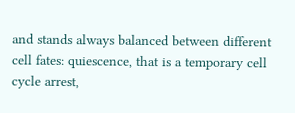and stands always balanced between different cell fates: quiescence, that is a temporary cell cycle arrest,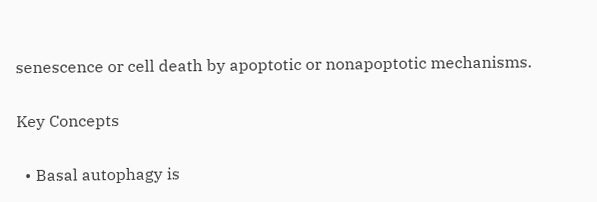senescence or cell death by apoptotic or nonapoptotic mechanisms.

Key Concepts

  • Basal autophagy is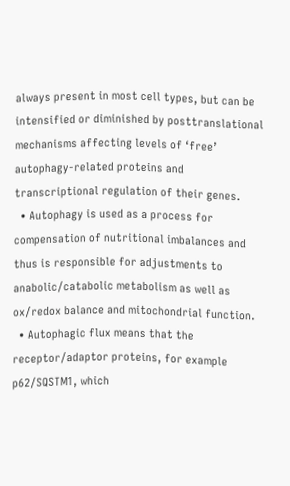always present in most cell types, but can be intensified or diminished by posttranslational mechanisms affecting levels of ‘free’ autophagy‐related proteins and transcriptional regulation of their genes.
  • Autophagy is used as a process for compensation of nutritional imbalances and thus is responsible for adjustments to anabolic/catabolic metabolism as well as ox/redox balance and mitochondrial function.
  • Autophagic flux means that the receptor/adaptor proteins, for example p62/SQSTM1, which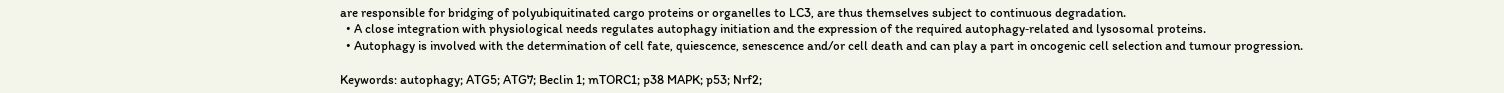are responsible for bridging of polyubiquitinated cargo proteins or organelles to LC3, are thus themselves subject to continuous degradation.
  • A close integration with physiological needs regulates autophagy initiation and the expression of the required autophagy‐related and lysosomal proteins.
  • Autophagy is involved with the determination of cell fate, quiescence, senescence and/or cell death and can play a part in oncogenic cell selection and tumour progression.

Keywords: autophagy; ATG5; ATG7; Beclin 1; mTORC1; p38 MAPK; p53; Nrf2;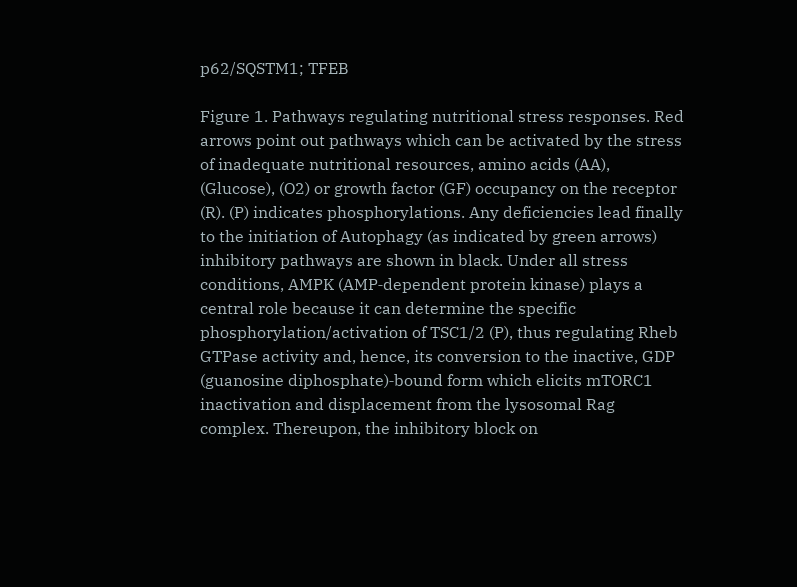p62/SQSTM1; TFEB

Figure 1. Pathways regulating nutritional stress responses. Red arrows point out pathways which can be activated by the stress of inadequate nutritional resources, amino acids (AA), (Glucose), (O2) or growth factor (GF) occupancy on the receptor (R). (P) indicates phosphorylations. Any deficiencies lead finally to the initiation of Autophagy (as indicated by green arrows) inhibitory pathways are shown in black. Under all stress conditions, AMPK (AMP‐dependent protein kinase) plays a central role because it can determine the specific phosphorylation/activation of TSC1/2 (P), thus regulating Rheb GTPase activity and, hence, its conversion to the inactive, GDP (guanosine diphosphate)‐bound form which elicits mTORC1 inactivation and displacement from the lysosomal Rag complex. Thereupon, the inhibitory block on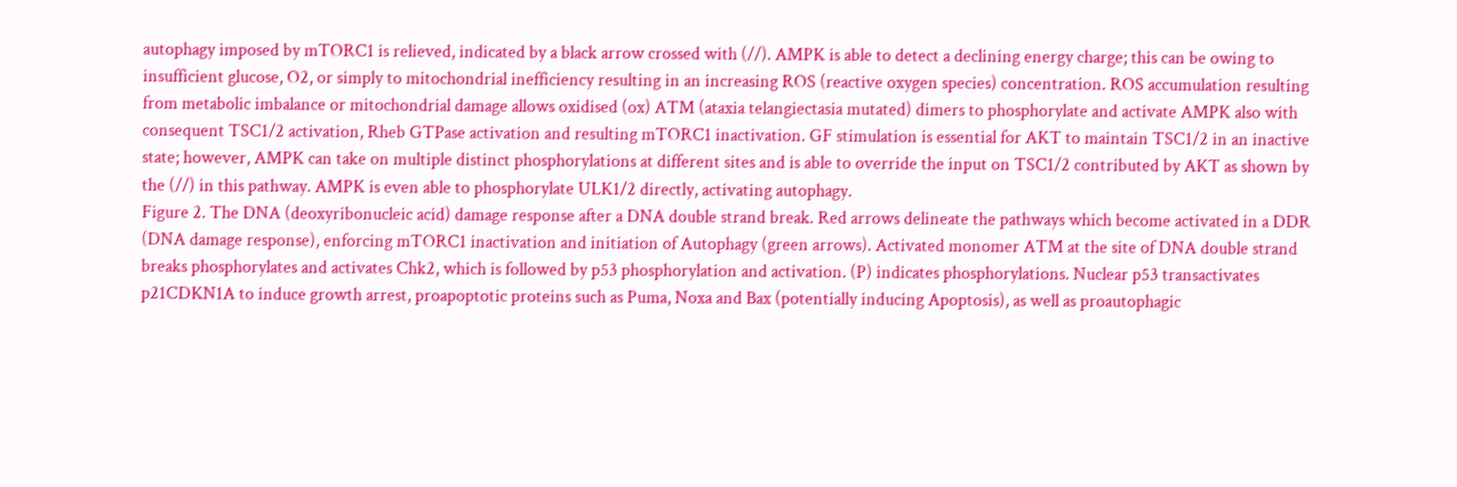autophagy imposed by mTORC1 is relieved, indicated by a black arrow crossed with (//). AMPK is able to detect a declining energy charge; this can be owing to insufficient glucose, O2, or simply to mitochondrial inefficiency resulting in an increasing ROS (reactive oxygen species) concentration. ROS accumulation resulting from metabolic imbalance or mitochondrial damage allows oxidised (ox) ATM (ataxia telangiectasia mutated) dimers to phosphorylate and activate AMPK also with consequent TSC1/2 activation, Rheb GTPase activation and resulting mTORC1 inactivation. GF stimulation is essential for AKT to maintain TSC1/2 in an inactive state; however, AMPK can take on multiple distinct phosphorylations at different sites and is able to override the input on TSC1/2 contributed by AKT as shown by the (//) in this pathway. AMPK is even able to phosphorylate ULK1/2 directly, activating autophagy.
Figure 2. The DNA (deoxyribonucleic acid) damage response after a DNA double strand break. Red arrows delineate the pathways which become activated in a DDR (DNA damage response), enforcing mTORC1 inactivation and initiation of Autophagy (green arrows). Activated monomer ATM at the site of DNA double strand breaks phosphorylates and activates Chk2, which is followed by p53 phosphorylation and activation. (P) indicates phosphorylations. Nuclear p53 transactivates p21CDKN1A to induce growth arrest, proapoptotic proteins such as Puma, Noxa and Bax (potentially inducing Apoptosis), as well as proautophagic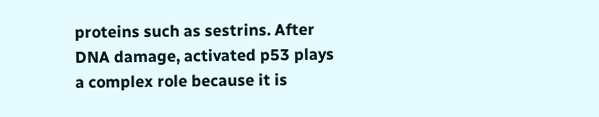proteins such as sestrins. After DNA damage, activated p53 plays a complex role because it is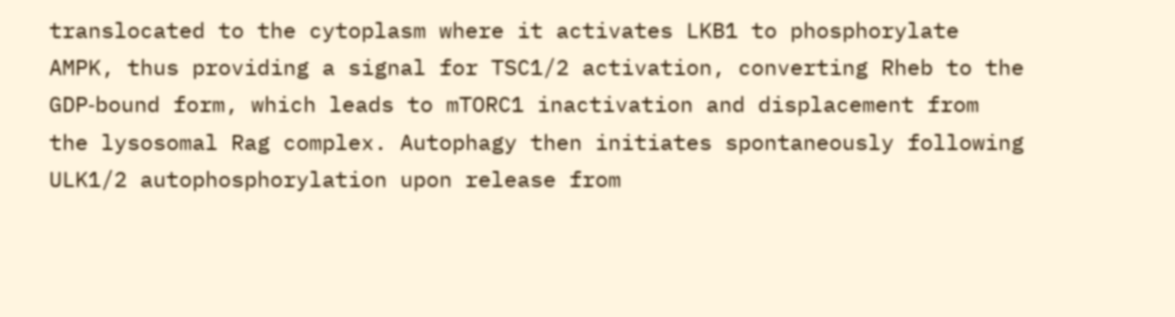translocated to the cytoplasm where it activates LKB1 to phosphorylate AMPK, thus providing a signal for TSC1/2 activation, converting Rheb to the GDP‐bound form, which leads to mTORC1 inactivation and displacement from the lysosomal Rag complex. Autophagy then initiates spontaneously following ULK1/2 autophosphorylation upon release from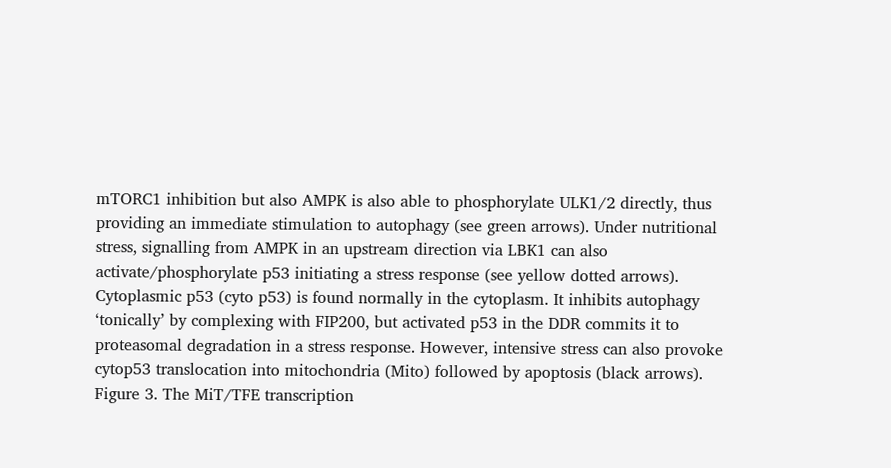mTORC1 inhibition but also AMPK is also able to phosphorylate ULK1/2 directly, thus providing an immediate stimulation to autophagy (see green arrows). Under nutritional stress, signalling from AMPK in an upstream direction via LBK1 can also activate/phosphorylate p53 initiating a stress response (see yellow dotted arrows). Cytoplasmic p53 (cyto p53) is found normally in the cytoplasm. It inhibits autophagy ‘tonically’ by complexing with FIP200, but activated p53 in the DDR commits it to proteasomal degradation in a stress response. However, intensive stress can also provoke cytop53 translocation into mitochondria (Mito) followed by apoptosis (black arrows).
Figure 3. The MiT/TFE transcription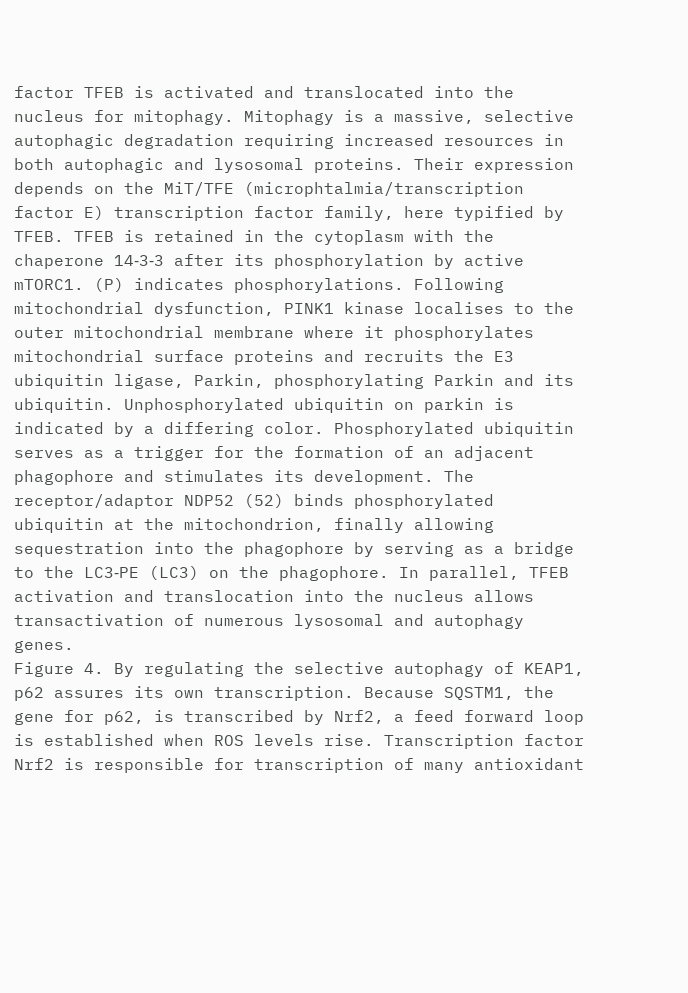factor TFEB is activated and translocated into the nucleus for mitophagy. Mitophagy is a massive, selective autophagic degradation requiring increased resources in both autophagic and lysosomal proteins. Their expression depends on the MiT/TFE (microphtalmia/transcription factor E) transcription factor family, here typified by TFEB. TFEB is retained in the cytoplasm with the chaperone 14‐3‐3 after its phosphorylation by active mTORC1. (P) indicates phosphorylations. Following mitochondrial dysfunction, PINK1 kinase localises to the outer mitochondrial membrane where it phosphorylates mitochondrial surface proteins and recruits the E3 ubiquitin ligase, Parkin, phosphorylating Parkin and its ubiquitin. Unphosphorylated ubiquitin on parkin is indicated by a differing color. Phosphorylated ubiquitin serves as a trigger for the formation of an adjacent phagophore and stimulates its development. The receptor/adaptor NDP52 (52) binds phosphorylated ubiquitin at the mitochondrion, finally allowing sequestration into the phagophore by serving as a bridge to the LC3‐PE (LC3) on the phagophore. In parallel, TFEB activation and translocation into the nucleus allows transactivation of numerous lysosomal and autophagy genes.
Figure 4. By regulating the selective autophagy of KEAP1, p62 assures its own transcription. Because SQSTM1, the gene for p62, is transcribed by Nrf2, a feed forward loop is established when ROS levels rise. Transcription factor Nrf2 is responsible for transcription of many antioxidant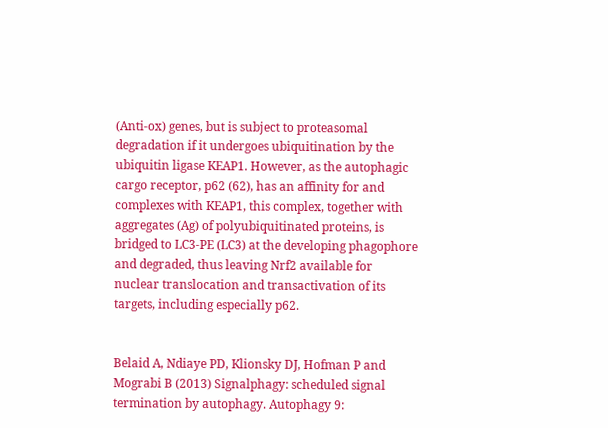(Anti‐ox) genes, but is subject to proteasomal degradation if it undergoes ubiquitination by the ubiquitin ligase KEAP1. However, as the autophagic cargo receptor, p62 (62), has an affinity for and complexes with KEAP1, this complex, together with aggregates (Ag) of polyubiquitinated proteins, is bridged to LC3‐PE (LC3) at the developing phagophore and degraded, thus leaving Nrf2 available for nuclear translocation and transactivation of its targets, including especially p62.


Belaid A, Ndiaye PD, Klionsky DJ, Hofman P and Mograbi B (2013) Signalphagy: scheduled signal termination by autophagy. Autophagy 9: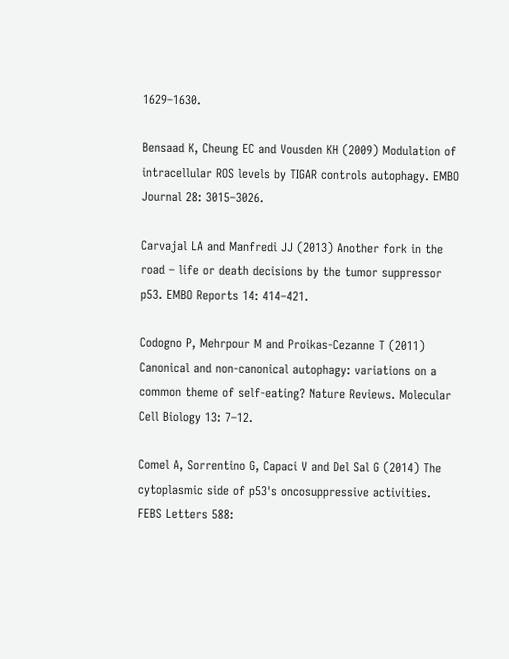1629–1630.

Bensaad K, Cheung EC and Vousden KH (2009) Modulation of intracellular ROS levels by TIGAR controls autophagy. EMBO Journal 28: 3015–3026.

Carvajal LA and Manfredi JJ (2013) Another fork in the road – life or death decisions by the tumor suppressor p53. EMBO Reports 14: 414–421.

Codogno P, Mehrpour M and Proikas‐Cezanne T (2011) Canonical and non‐canonical autophagy: variations on a common theme of self‐eating? Nature Reviews. Molecular Cell Biology 13: 7–12.

Comel A, Sorrentino G, Capaci V and Del Sal G (2014) The cytoplasmic side of p53's oncosuppressive activities. FEBS Letters 588: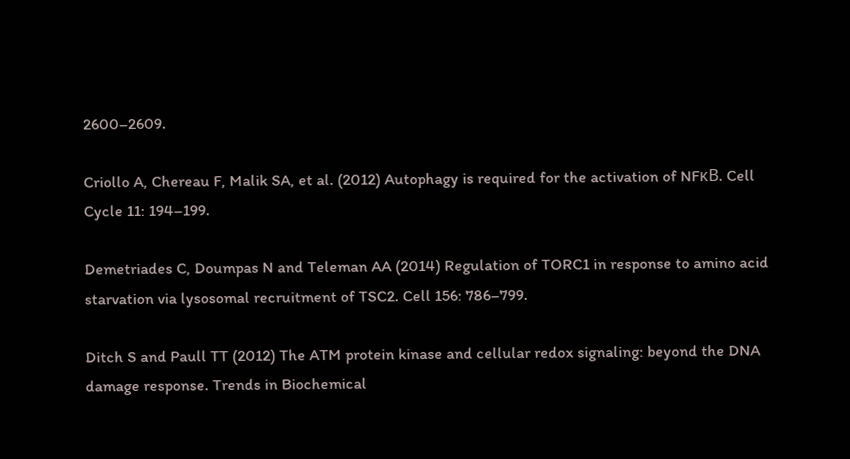2600–2609.

Criollo A, Chereau F, Malik SA, et al. (2012) Autophagy is required for the activation of NFκB. Cell Cycle 11: 194–199.

Demetriades C, Doumpas N and Teleman AA (2014) Regulation of TORC1 in response to amino acid starvation via lysosomal recruitment of TSC2. Cell 156: 786–799.

Ditch S and Paull TT (2012) The ATM protein kinase and cellular redox signaling: beyond the DNA damage response. Trends in Biochemical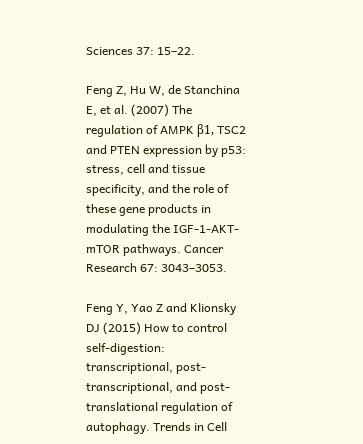Sciences 37: 15–22.

Feng Z, Hu W, de Stanchina E, et al. (2007) The regulation of AMPK β1, TSC2 and PTEN expression by p53: stress, cell and tissue specificity, and the role of these gene products in modulating the IGF‐1‐AKT‐mTOR pathways. Cancer Research 67: 3043–3053.

Feng Y, Yao Z and Klionsky DJ (2015) How to control self‐digestion: transcriptional, post‐transcriptional, and post‐translational regulation of autophagy. Trends in Cell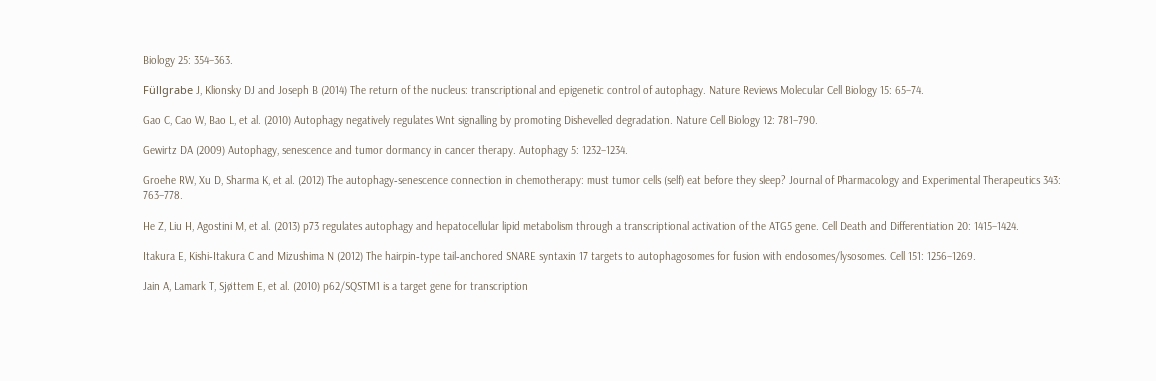Biology 25: 354–363.

Füllgrabe J, Klionsky DJ and Joseph B (2014) The return of the nucleus: transcriptional and epigenetic control of autophagy. Nature Reviews Molecular Cell Biology 15: 65–74.

Gao C, Cao W, Bao L, et al. (2010) Autophagy negatively regulates Wnt signalling by promoting Dishevelled degradation. Nature Cell Biology 12: 781–790.

Gewirtz DA (2009) Autophagy, senescence and tumor dormancy in cancer therapy. Autophagy 5: 1232–1234.

Groehe RW, Xu D, Sharma K, et al. (2012) The autophagy‐senescence connection in chemotherapy: must tumor cells (self) eat before they sleep? Journal of Pharmacology and Experimental Therapeutics 343: 763–778.

He Z, Liu H, Agostini M, et al. (2013) p73 regulates autophagy and hepatocellular lipid metabolism through a transcriptional activation of the ATG5 gene. Cell Death and Differentiation 20: 1415–1424.

Itakura E, Kishi‐Itakura C and Mizushima N (2012) The hairpin‐type tail‐anchored SNARE syntaxin 17 targets to autophagosomes for fusion with endosomes/lysosomes. Cell 151: 1256–1269.

Jain A, Lamark T, Sjøttem E, et al. (2010) p62/SQSTM1 is a target gene for transcription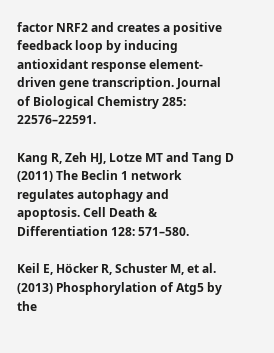factor NRF2 and creates a positive feedback loop by inducing antioxidant response element‐driven gene transcription. Journal of Biological Chemistry 285: 22576–22591.

Kang R, Zeh HJ, Lotze MT and Tang D (2011) The Beclin 1 network regulates autophagy and apoptosis. Cell Death & Differentiation 128: 571–580.

Keil E, Höcker R, Schuster M, et al. (2013) Phosphorylation of Atg5 by the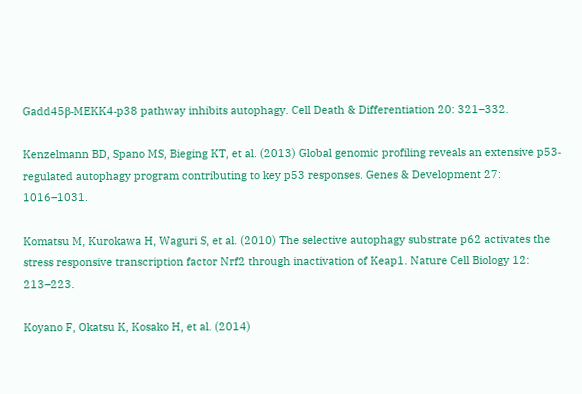Gadd45β‐MEKK4‐p38 pathway inhibits autophagy. Cell Death & Differentiation 20: 321–332.

Kenzelmann BD, Spano MS, Bieging KT, et al. (2013) Global genomic profiling reveals an extensive p53‐regulated autophagy program contributing to key p53 responses. Genes & Development 27: 1016–1031.

Komatsu M, Kurokawa H, Waguri S, et al. (2010) The selective autophagy substrate p62 activates the stress responsive transcription factor Nrf2 through inactivation of Keap1. Nature Cell Biology 12: 213–223.

Koyano F, Okatsu K, Kosako H, et al. (2014)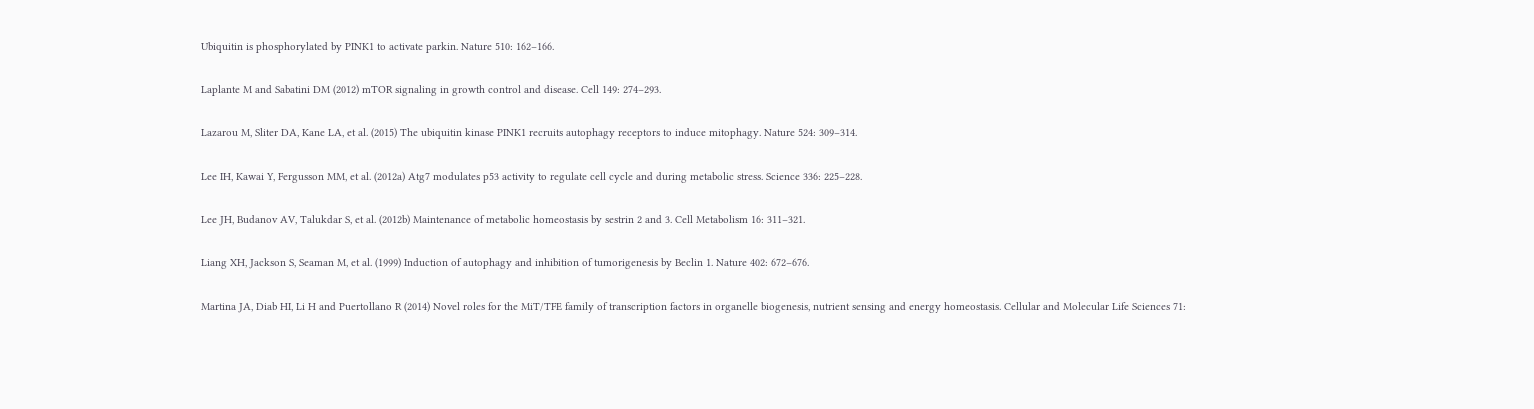Ubiquitin is phosphorylated by PINK1 to activate parkin. Nature 510: 162–166.

Laplante M and Sabatini DM (2012) mTOR signaling in growth control and disease. Cell 149: 274–293.

Lazarou M, Sliter DA, Kane LA, et al. (2015) The ubiquitin kinase PINK1 recruits autophagy receptors to induce mitophagy. Nature 524: 309–314.

Lee IH, Kawai Y, Fergusson MM, et al. (2012a) Atg7 modulates p53 activity to regulate cell cycle and during metabolic stress. Science 336: 225–228.

Lee JH, Budanov AV, Talukdar S, et al. (2012b) Maintenance of metabolic homeostasis by sestrin 2 and 3. Cell Metabolism 16: 311–321.

Liang XH, Jackson S, Seaman M, et al. (1999) Induction of autophagy and inhibition of tumorigenesis by Beclin 1. Nature 402: 672–676.

Martina JA, Diab HI, Li H and Puertollano R (2014) Novel roles for the MiT/TFE family of transcription factors in organelle biogenesis, nutrient sensing and energy homeostasis. Cellular and Molecular Life Sciences 71: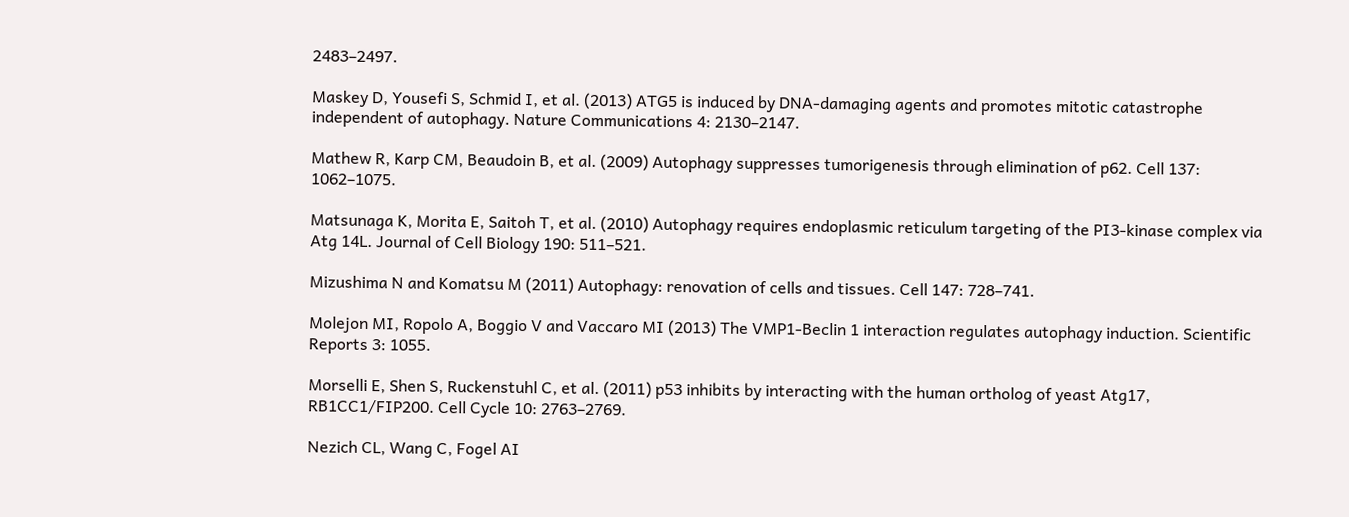2483–2497.

Maskey D, Yousefi S, Schmid I, et al. (2013) ATG5 is induced by DNA‐damaging agents and promotes mitotic catastrophe independent of autophagy. Nature Communications 4: 2130–2147.

Mathew R, Karp CM, Beaudoin B, et al. (2009) Autophagy suppresses tumorigenesis through elimination of p62. Cell 137: 1062–1075.

Matsunaga K, Morita E, Saitoh T, et al. (2010) Autophagy requires endoplasmic reticulum targeting of the PI3‐kinase complex via Atg 14L. Journal of Cell Biology 190: 511–521.

Mizushima N and Komatsu M (2011) Autophagy: renovation of cells and tissues. Cell 147: 728–741.

Molejon MI, Ropolo A, Boggio V and Vaccaro MI (2013) The VMP1‐Beclin 1 interaction regulates autophagy induction. Scientific Reports 3: 1055.

Morselli E, Shen S, Ruckenstuhl C, et al. (2011) p53 inhibits by interacting with the human ortholog of yeast Atg17, RB1CC1/FIP200. Cell Cycle 10: 2763–2769.

Nezich CL, Wang C, Fogel AI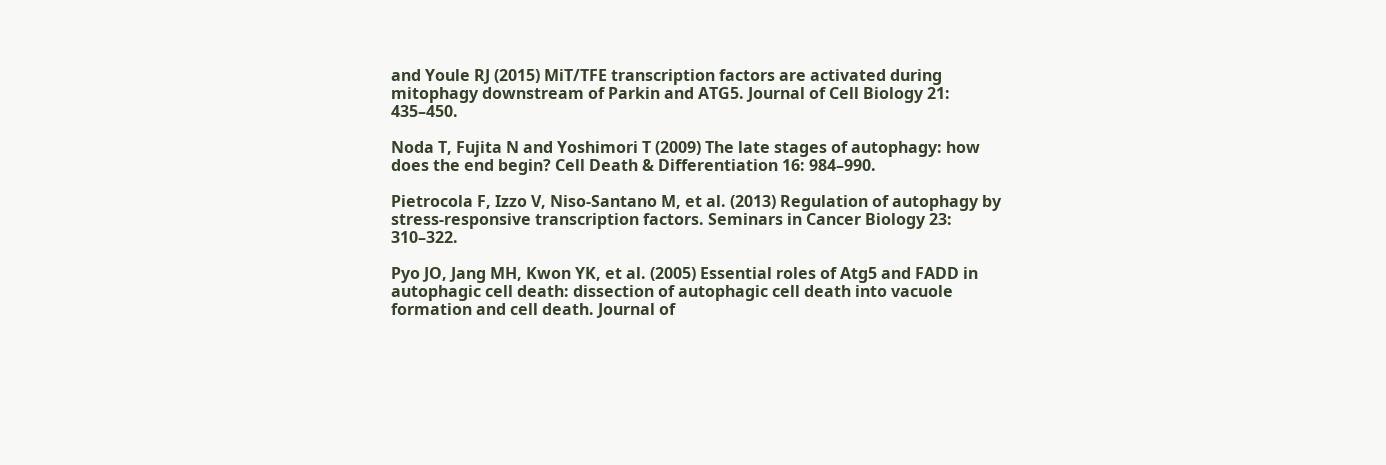and Youle RJ (2015) MiT/TFE transcription factors are activated during mitophagy downstream of Parkin and ATG5. Journal of Cell Biology 21: 435–450.

Noda T, Fujita N and Yoshimori T (2009) The late stages of autophagy: how does the end begin? Cell Death & Differentiation 16: 984–990.

Pietrocola F, Izzo V, Niso‐Santano M, et al. (2013) Regulation of autophagy by stress‐responsive transcription factors. Seminars in Cancer Biology 23: 310–322.

Pyo JO, Jang MH, Kwon YK, et al. (2005) Essential roles of Atg5 and FADD in autophagic cell death: dissection of autophagic cell death into vacuole formation and cell death. Journal of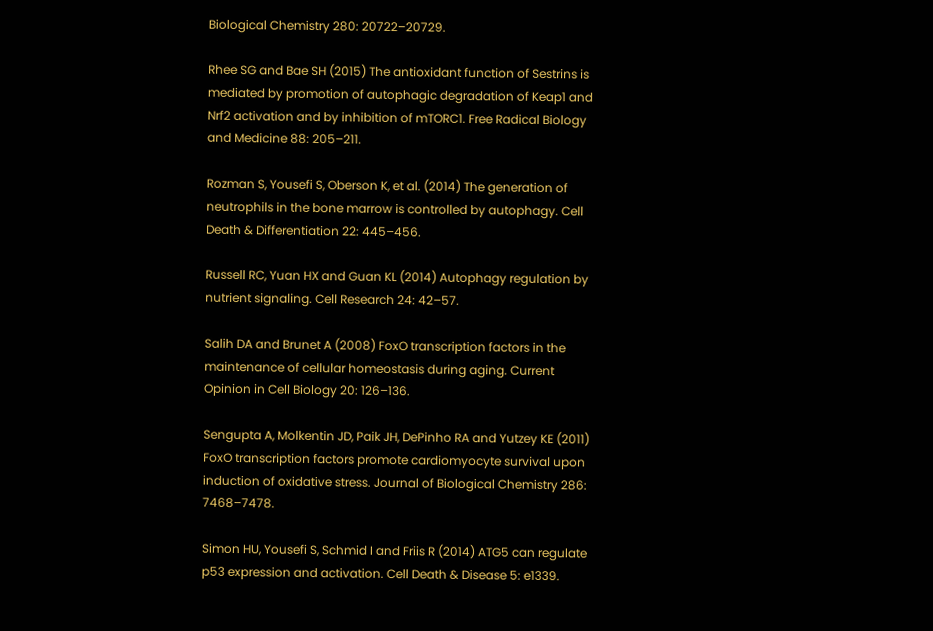Biological Chemistry 280: 20722–20729.

Rhee SG and Bae SH (2015) The antioxidant function of Sestrins is mediated by promotion of autophagic degradation of Keap1 and Nrf2 activation and by inhibition of mTORC1. Free Radical Biology and Medicine 88: 205–211.

Rozman S, Yousefi S, Oberson K, et al. (2014) The generation of neutrophils in the bone marrow is controlled by autophagy. Cell Death & Differentiation 22: 445–456.

Russell RC, Yuan HX and Guan KL (2014) Autophagy regulation by nutrient signaling. Cell Research 24: 42–57.

Salih DA and Brunet A (2008) FoxO transcription factors in the maintenance of cellular homeostasis during aging. Current Opinion in Cell Biology 20: 126–136.

Sengupta A, Molkentin JD, Paik JH, DePinho RA and Yutzey KE (2011) FoxO transcription factors promote cardiomyocyte survival upon induction of oxidative stress. Journal of Biological Chemistry 286: 7468–7478.

Simon HU, Yousefi S, Schmid I and Friis R (2014) ATG5 can regulate p53 expression and activation. Cell Death & Disease 5: e1339.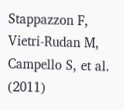Stappazzon F, Vietri‐Rudan M, Campello S, et al. (2011)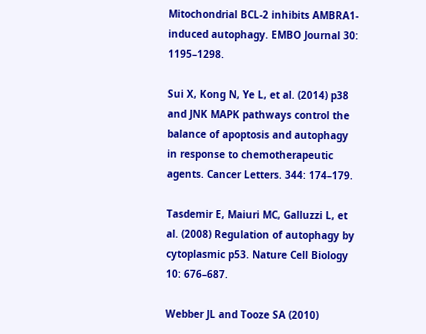Mitochondrial BCL‐2 inhibits AMBRA1‐induced autophagy. EMBO Journal 30: 1195–1298.

Sui X, Kong N, Ye L, et al. (2014) p38 and JNK MAPK pathways control the balance of apoptosis and autophagy in response to chemotherapeutic agents. Cancer Letters. 344: 174–179.

Tasdemir E, Maiuri MC, Galluzzi L, et al. (2008) Regulation of autophagy by cytoplasmic p53. Nature Cell Biology 10: 676–687.

Webber JL and Tooze SA (2010)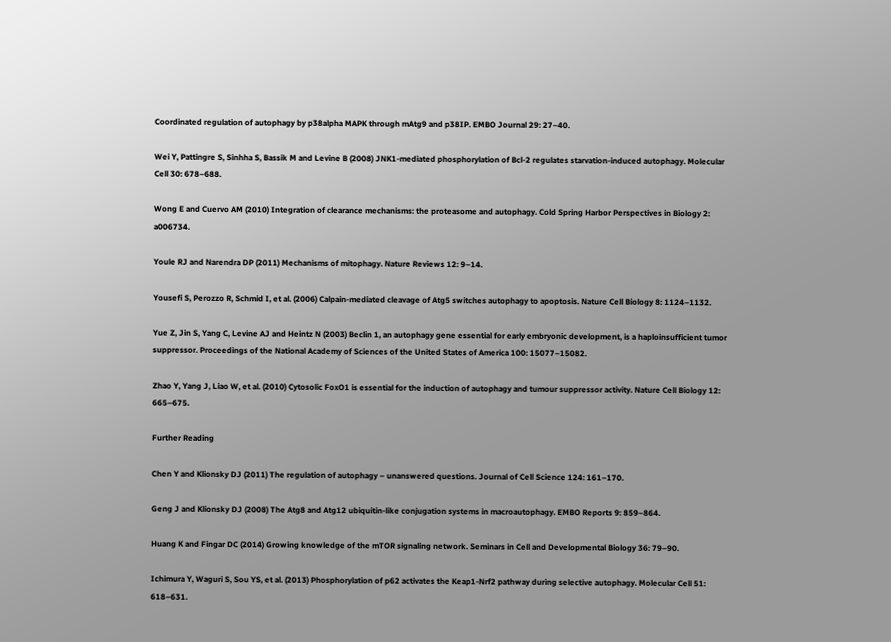Coordinated regulation of autophagy by p38alpha MAPK through mAtg9 and p38IP. EMBO Journal 29: 27–40.

Wei Y, Pattingre S, Sinhha S, Bassik M and Levine B (2008) JNK1‐mediated phosphorylation of Bcl‐2 regulates starvation‐induced autophagy. Molecular Cell 30: 678–688.

Wong E and Cuervo AM (2010) Integration of clearance mechanisms: the proteasome and autophagy. Cold Spring Harbor Perspectives in Biology 2: a006734.

Youle RJ and Narendra DP (2011) Mechanisms of mitophagy. Nature Reviews 12: 9–14.

Yousefi S, Perozzo R, Schmid I, et al. (2006) Calpain‐mediated cleavage of Atg5 switches autophagy to apoptosis. Nature Cell Biology 8: 1124–1132.

Yue Z, Jin S, Yang C, Levine AJ and Heintz N (2003) Beclin 1, an autophagy gene essential for early embryonic development, is a haploinsufficient tumor suppressor. Proceedings of the National Academy of Sciences of the United States of America 100: 15077–15082.

Zhao Y, Yang J, Liao W, et al. (2010) Cytosolic FoxO1 is essential for the induction of autophagy and tumour suppressor activity. Nature Cell Biology 12: 665–675.

Further Reading

Chen Y and Klionsky DJ (2011) The regulation of autophagy – unanswered questions. Journal of Cell Science 124: 161–170.

Geng J and Klionsky DJ (2008) The Atg8 and Atg12 ubiquitin‐like conjugation systems in macroautophagy. EMBO Reports 9: 859–864.

Huang K and Fingar DC (2014) Growing knowledge of the mTOR signaling network. Seminars in Cell and Developmental Biology 36: 79–90.

Ichimura Y, Waguri S, Sou YS, et al. (2013) Phosphorylation of p62 activates the Keap1‐Nrf2 pathway during selective autophagy. Molecular Cell 51: 618–631.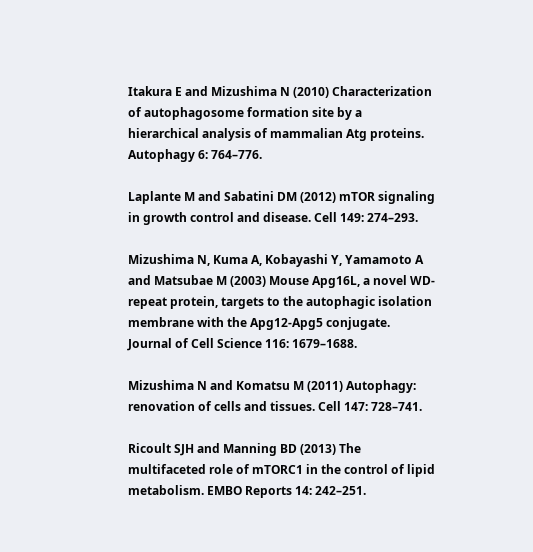Itakura E and Mizushima N (2010) Characterization of autophagosome formation site by a hierarchical analysis of mammalian Atg proteins. Autophagy 6: 764–776.

Laplante M and Sabatini DM (2012) mTOR signaling in growth control and disease. Cell 149: 274–293.

Mizushima N, Kuma A, Kobayashi Y, Yamamoto A and Matsubae M (2003) Mouse Apg16L, a novel WD‐repeat protein, targets to the autophagic isolation membrane with the Apg12‐Apg5 conjugate. Journal of Cell Science 116: 1679–1688.

Mizushima N and Komatsu M (2011) Autophagy: renovation of cells and tissues. Cell 147: 728–741.

Ricoult SJH and Manning BD (2013) The multifaceted role of mTORC1 in the control of lipid metabolism. EMBO Reports 14: 242–251.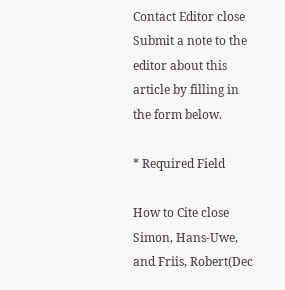Contact Editor close
Submit a note to the editor about this article by filling in the form below.

* Required Field

How to Cite close
Simon, Hans‐Uwe, and Friis, Robert(Dec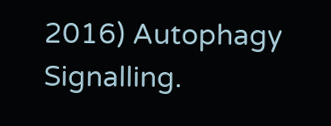2016) Autophagy Signalling.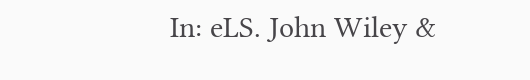In: eLS. John Wiley &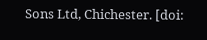Sons Ltd, Chichester. [doi: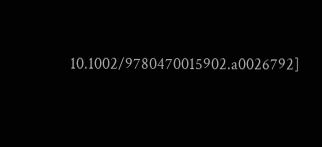10.1002/9780470015902.a0026792]